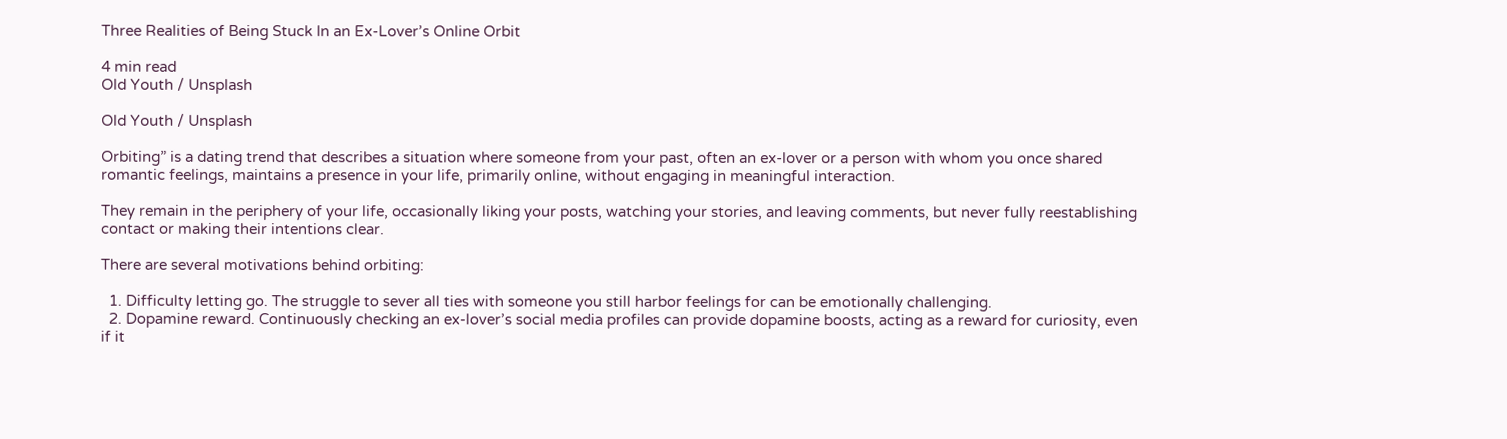Three Realities of Being Stuck In an Ex-Lover’s Online Orbit

4 min read
Old Youth / Unsplash

Old Youth / Unsplash

Orbiting” is a dating trend that describes a situation where someone from your past, often an ex-lover or a person with whom you once shared romantic feelings, maintains a presence in your life, primarily online, without engaging in meaningful interaction.

They remain in the periphery of your life, occasionally liking your posts, watching your stories, and leaving comments, but never fully reestablishing contact or making their intentions clear.

There are several motivations behind orbiting:

  1. Difficulty letting go. The struggle to sever all ties with someone you still harbor feelings for can be emotionally challenging.
  2. Dopamine reward. Continuously checking an ex-lover’s social media profiles can provide dopamine boosts, acting as a reward for curiosity, even if it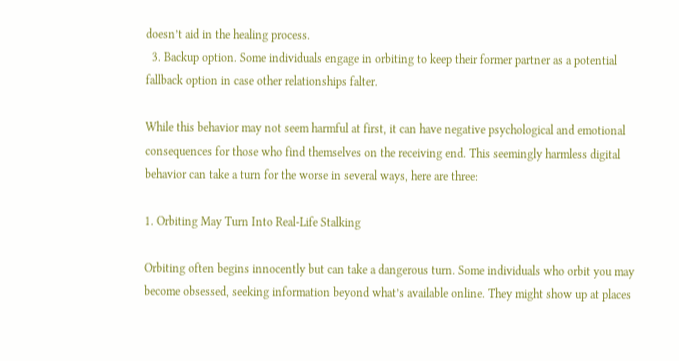doesn’t aid in the healing process.
  3. Backup option. Some individuals engage in orbiting to keep their former partner as a potential fallback option in case other relationships falter.

While this behavior may not seem harmful at first, it can have negative psychological and emotional consequences for those who find themselves on the receiving end. This seemingly harmless digital behavior can take a turn for the worse in several ways, here are three:

1. Orbiting May Turn Into Real-Life Stalking

Orbiting often begins innocently but can take a dangerous turn. Some individuals who orbit you may become obsessed, seeking information beyond what’s available online. They might show up at places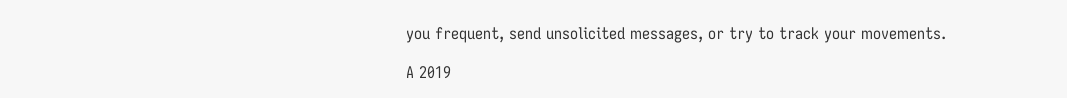you frequent, send unsolicited messages, or try to track your movements.

A 2019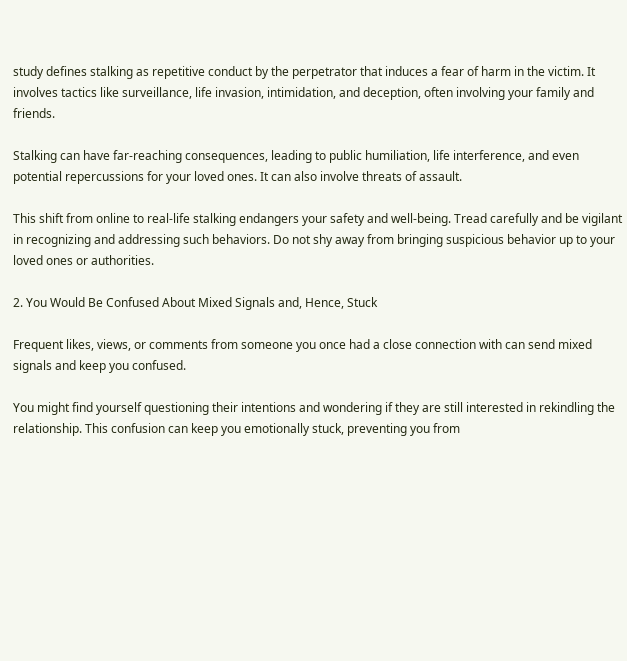study defines stalking as repetitive conduct by the perpetrator that induces a fear of harm in the victim. It involves tactics like surveillance, life invasion, intimidation, and deception, often involving your family and friends.

Stalking can have far-reaching consequences, leading to public humiliation, life interference, and even potential repercussions for your loved ones. It can also involve threats of assault.

This shift from online to real-life stalking endangers your safety and well-being. Tread carefully and be vigilant in recognizing and addressing such behaviors. Do not shy away from bringing suspicious behavior up to your loved ones or authorities.

2. You Would Be Confused About Mixed Signals and, Hence, Stuck

Frequent likes, views, or comments from someone you once had a close connection with can send mixed signals and keep you confused.

You might find yourself questioning their intentions and wondering if they are still interested in rekindling the relationship. This confusion can keep you emotionally stuck, preventing you from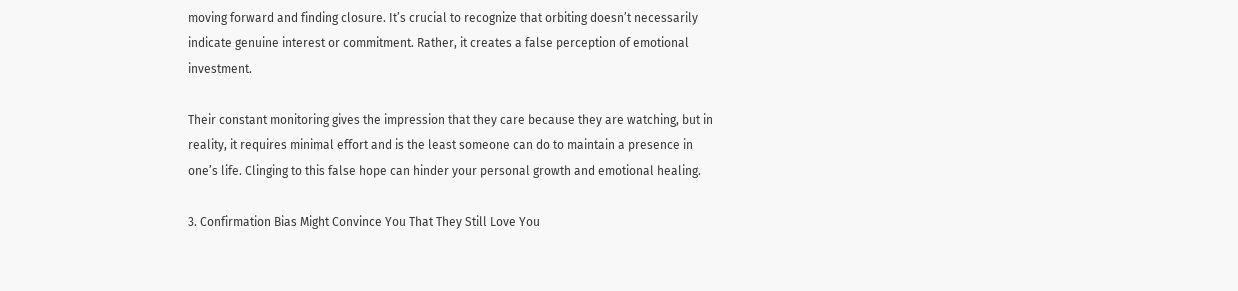moving forward and finding closure. It’s crucial to recognize that orbiting doesn’t necessarily indicate genuine interest or commitment. Rather, it creates a false perception of emotional investment.

Their constant monitoring gives the impression that they care because they are watching, but in reality, it requires minimal effort and is the least someone can do to maintain a presence in one’s life. Clinging to this false hope can hinder your personal growth and emotional healing.

3. Confirmation Bias Might Convince You That They Still Love You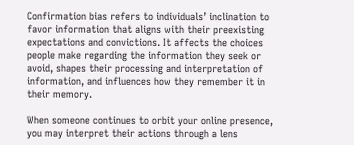Confirmation bias refers to individuals’ inclination to favor information that aligns with their preexisting expectations and convictions. It affects the choices people make regarding the information they seek or avoid, shapes their processing and interpretation of information, and influences how they remember it in their memory.

When someone continues to orbit your online presence, you may interpret their actions through a lens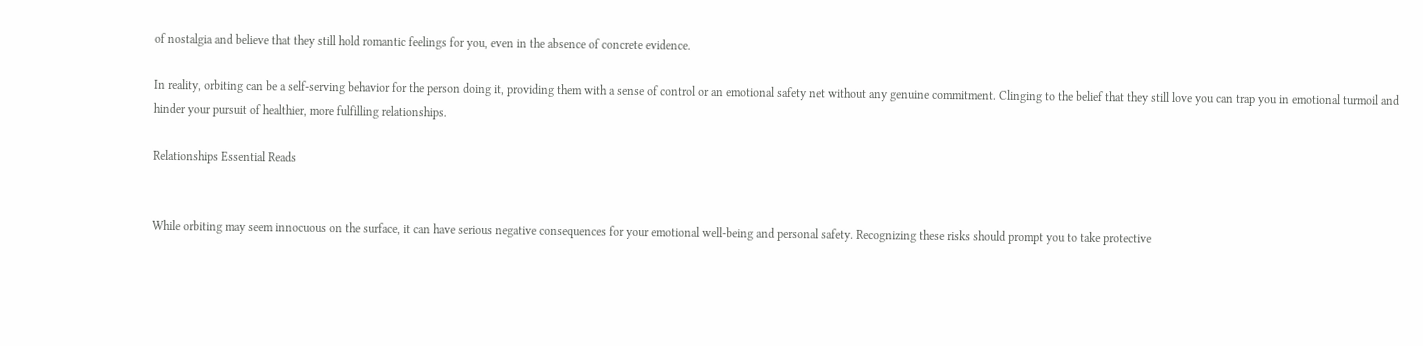of nostalgia and believe that they still hold romantic feelings for you, even in the absence of concrete evidence.

In reality, orbiting can be a self-serving behavior for the person doing it, providing them with a sense of control or an emotional safety net without any genuine commitment. Clinging to the belief that they still love you can trap you in emotional turmoil and hinder your pursuit of healthier, more fulfilling relationships.

Relationships Essential Reads


While orbiting may seem innocuous on the surface, it can have serious negative consequences for your emotional well-being and personal safety. Recognizing these risks should prompt you to take protective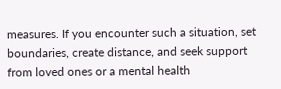measures. If you encounter such a situation, set boundaries, create distance, and seek support from loved ones or a mental health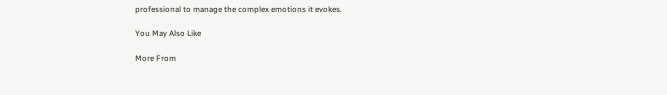professional to manage the complex emotions it evokes.

You May Also Like

More From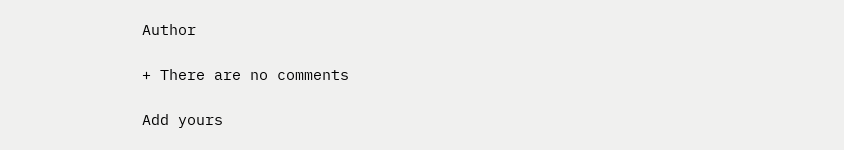Author

+ There are no comments

Add yours